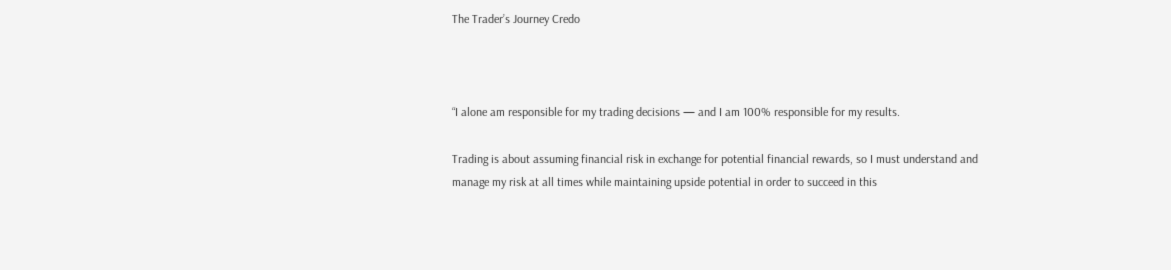The Trader’s Journey Credo



“I alone am responsible for my trading decisions — and I am 100% responsible for my results.

Trading is about assuming financial risk in exchange for potential financial rewards, so I must understand and manage my risk at all times while maintaining upside potential in order to succeed in this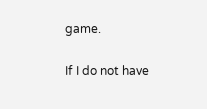game.

If I do not have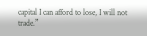capital I can afford to lose, I will not trade.”